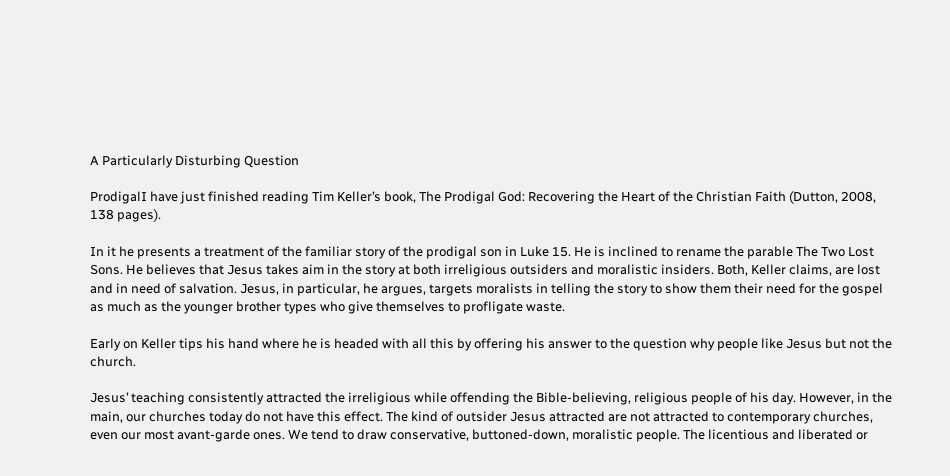A Particularly Disturbing Question

ProdigalI have just finished reading Tim Keller’s book, The Prodigal God: Recovering the Heart of the Christian Faith (Dutton, 2008, 138 pages).

In it he presents a treatment of the familiar story of the prodigal son in Luke 15. He is inclined to rename the parable The Two Lost Sons. He believes that Jesus takes aim in the story at both irreligious outsiders and moralistic insiders. Both, Keller claims, are lost and in need of salvation. Jesus, in particular, he argues, targets moralists in telling the story to show them their need for the gospel as much as the younger brother types who give themselves to profligate waste.

Early on Keller tips his hand where he is headed with all this by offering his answer to the question why people like Jesus but not the church.

Jesus’ teaching consistently attracted the irreligious while offending the Bible-believing, religious people of his day. However, in the main, our churches today do not have this effect. The kind of outsider Jesus attracted are not attracted to contemporary churches, even our most avant-garde ones. We tend to draw conservative, buttoned-down, moralistic people. The licentious and liberated or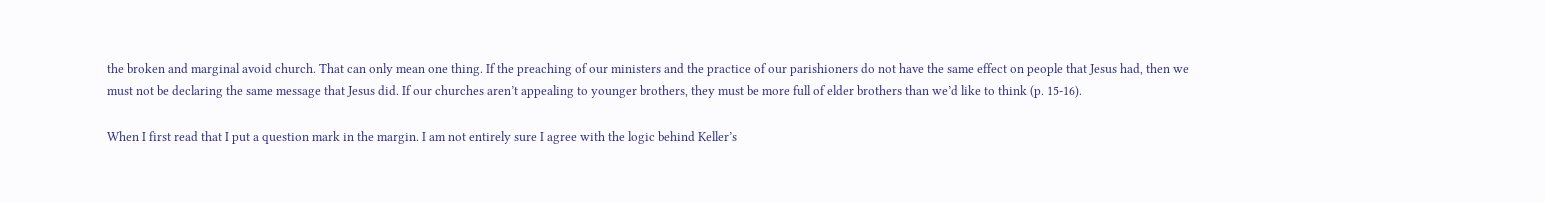the broken and marginal avoid church. That can only mean one thing. If the preaching of our ministers and the practice of our parishioners do not have the same effect on people that Jesus had, then we must not be declaring the same message that Jesus did. If our churches aren’t appealing to younger brothers, they must be more full of elder brothers than we’d like to think (p. 15-16).

When I first read that I put a question mark in the margin. I am not entirely sure I agree with the logic behind Keller’s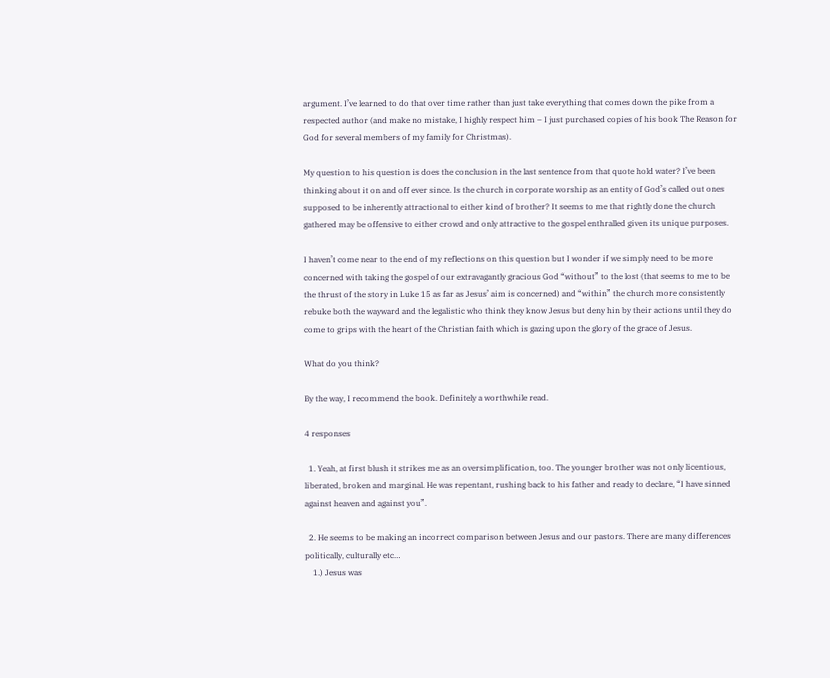argument. I’ve learned to do that over time rather than just take everything that comes down the pike from a respected author (and make no mistake, I highly respect him – I just purchased copies of his book The Reason for God for several members of my family for Christmas).

My question to his question is does the conclusion in the last sentence from that quote hold water? I’ve been thinking about it on and off ever since. Is the church in corporate worship as an entity of God’s called out ones supposed to be inherently attractional to either kind of brother? It seems to me that rightly done the church gathered may be offensive to either crowd and only attractive to the gospel enthralled given its unique purposes.

I haven’t come near to the end of my reflections on this question but I wonder if we simply need to be more concerned with taking the gospel of our extravagantly gracious God “without” to the lost (that seems to me to be the thrust of the story in Luke 15 as far as Jesus’ aim is concerned) and “within” the church more consistently rebuke both the wayward and the legalistic who think they know Jesus but deny hin by their actions until they do come to grips with the heart of the Christian faith which is gazing upon the glory of the grace of Jesus.

What do you think?

By the way, I recommend the book. Definitely a worthwhile read.

4 responses

  1. Yeah, at first blush it strikes me as an oversimplification, too. The younger brother was not only licentious, liberated, broken and marginal. He was repentant, rushing back to his father and ready to declare, “I have sinned against heaven and against you”.

  2. He seems to be making an incorrect comparison between Jesus and our pastors. There are many differences politically, culturally etc…
    1.) Jesus was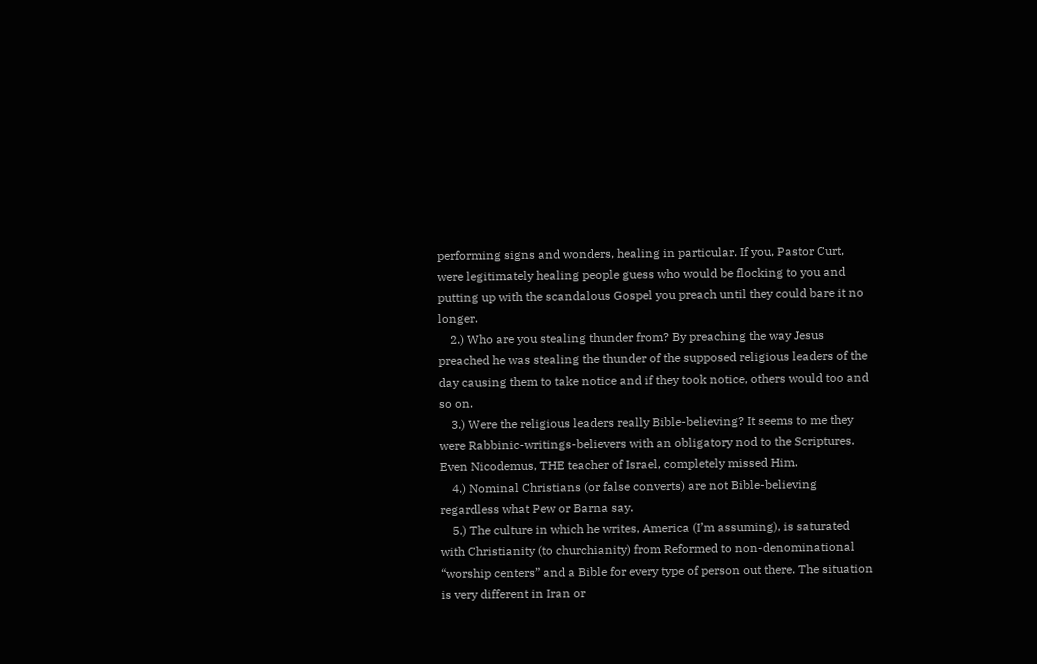performing signs and wonders, healing in particular. If you, Pastor Curt, were legitimately healing people guess who would be flocking to you and putting up with the scandalous Gospel you preach until they could bare it no longer.
    2.) Who are you stealing thunder from? By preaching the way Jesus preached he was stealing the thunder of the supposed religious leaders of the day causing them to take notice and if they took notice, others would too and so on.
    3.) Were the religious leaders really Bible-believing? It seems to me they were Rabbinic-writings-believers with an obligatory nod to the Scriptures. Even Nicodemus, THE teacher of Israel, completely missed Him.
    4.) Nominal Christians (or false converts) are not Bible-believing regardless what Pew or Barna say.
    5.) The culture in which he writes, America (I’m assuming), is saturated with Christianity (to churchianity) from Reformed to non-denominational “worship centers” and a Bible for every type of person out there. The situation is very different in Iran or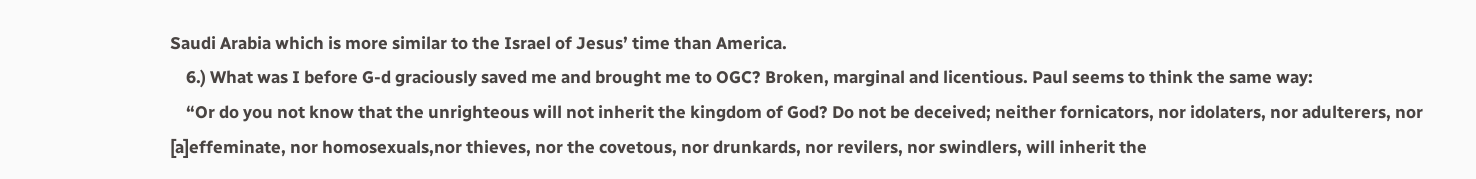Saudi Arabia which is more similar to the Israel of Jesus’ time than America.
    6.) What was I before G-d graciously saved me and brought me to OGC? Broken, marginal and licentious. Paul seems to think the same way:
    “Or do you not know that the unrighteous will not inherit the kingdom of God? Do not be deceived; neither fornicators, nor idolaters, nor adulterers, nor [a]effeminate, nor homosexuals,nor thieves, nor the covetous, nor drunkards, nor revilers, nor swindlers, will inherit the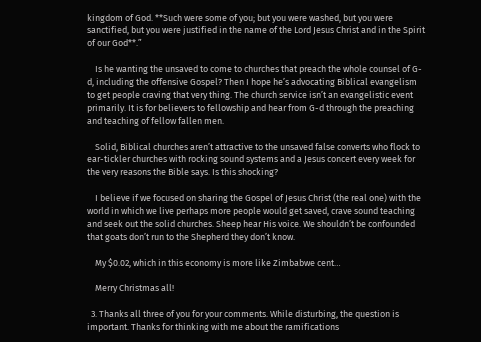kingdom of God. **Such were some of you; but you were washed, but you were sanctified, but you were justified in the name of the Lord Jesus Christ and in the Spirit of our God**.”

    Is he wanting the unsaved to come to churches that preach the whole counsel of G-d, including the offensive Gospel? Then I hope he’s advocating Biblical evangelism to get people craving that very thing. The church service isn’t an evangelistic event primarily. It is for believers to fellowship and hear from G-d through the preaching and teaching of fellow fallen men.

    Solid, Biblical churches aren’t attractive to the unsaved false converts who flock to ear-tickler churches with rocking sound systems and a Jesus concert every week for the very reasons the Bible says. Is this shocking?

    I believe if we focused on sharing the Gospel of Jesus Christ (the real one) with the world in which we live perhaps more people would get saved, crave sound teaching and seek out the solid churches. Sheep hear His voice. We shouldn’t be confounded that goats don’t run to the Shepherd they don’t know.

    My $0.02, which in this economy is more like Zimbabwe cent…

    Merry Christmas all!

  3. Thanks all three of you for your comments. While disturbing, the question is important. Thanks for thinking with me about the ramifications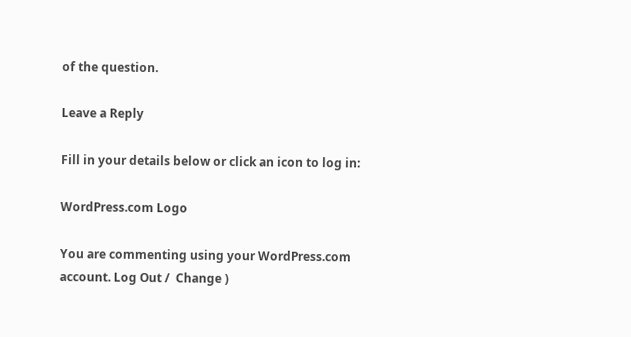of the question.

Leave a Reply

Fill in your details below or click an icon to log in:

WordPress.com Logo

You are commenting using your WordPress.com account. Log Out /  Change )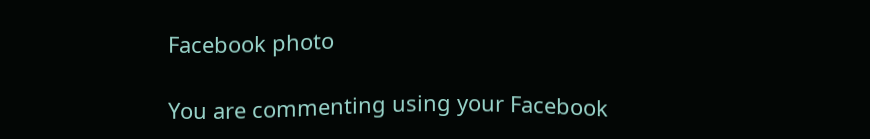Facebook photo

You are commenting using your Facebook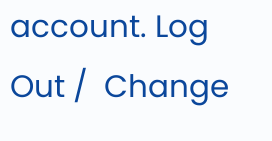account. Log Out /  Change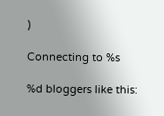)

Connecting to %s

%d bloggers like this: